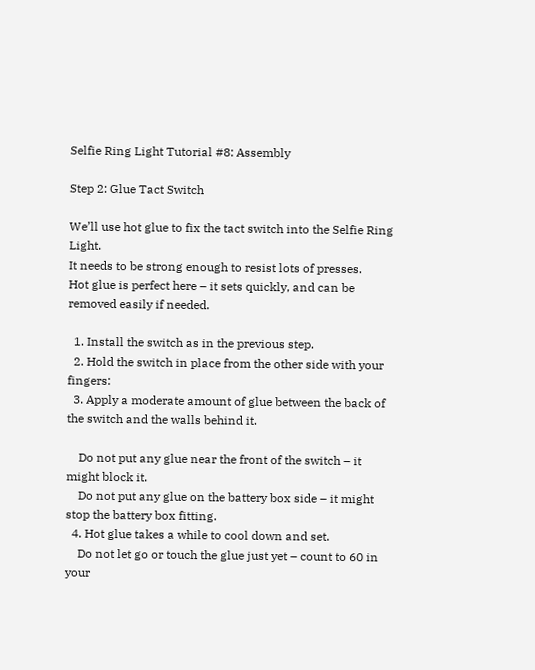Selfie Ring Light Tutorial #8: Assembly

Step 2: Glue Tact Switch

We’ll use hot glue to fix the tact switch into the Selfie Ring Light.
It needs to be strong enough to resist lots of presses.
Hot glue is perfect here – it sets quickly, and can be removed easily if needed.

  1. Install the switch as in the previous step.
  2. Hold the switch in place from the other side with your fingers:
  3. Apply a moderate amount of glue between the back of the switch and the walls behind it.

    Do not put any glue near the front of the switch – it might block it.
    Do not put any glue on the battery box side – it might stop the battery box fitting.
  4. Hot glue takes a while to cool down and set.
    Do not let go or touch the glue just yet – count to 60 in your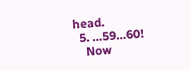head.
  5. …59…60!
    Now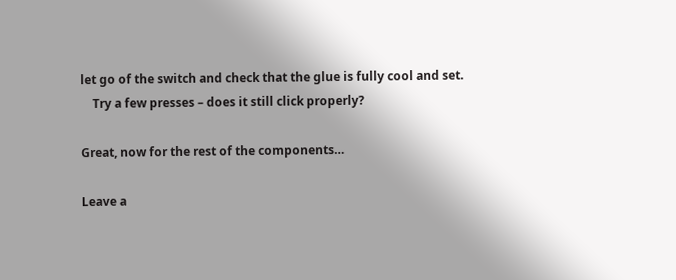let go of the switch and check that the glue is fully cool and set.
    Try a few presses – does it still click properly?

Great, now for the rest of the components…

Leave a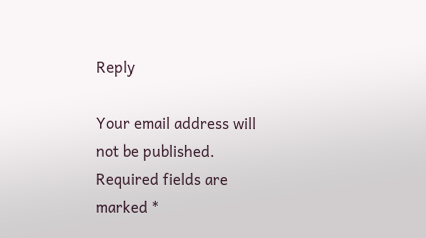Reply

Your email address will not be published. Required fields are marked *